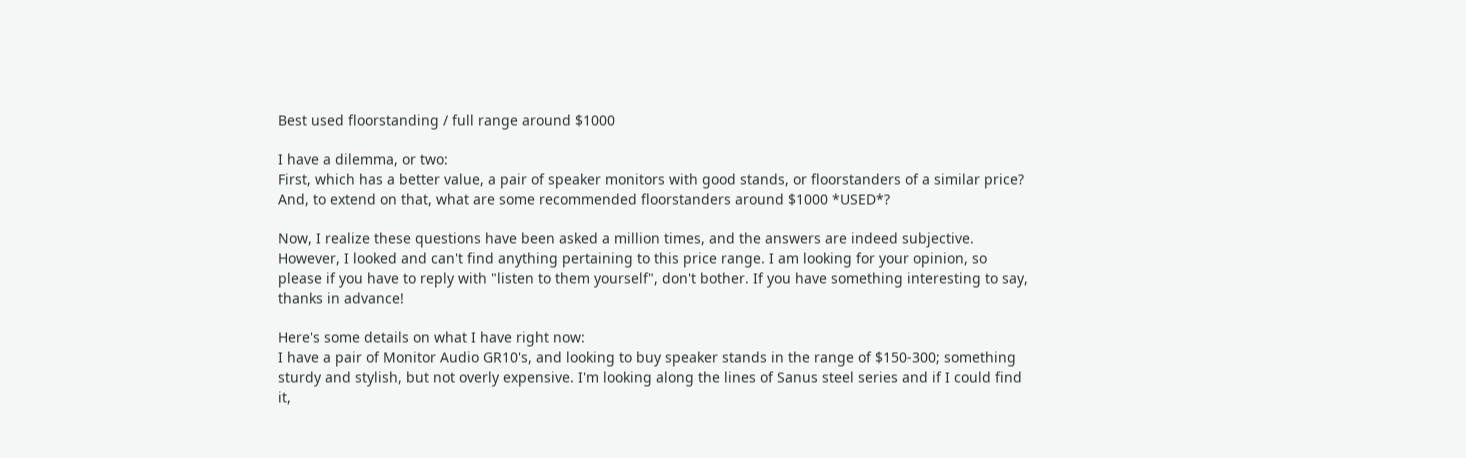Best used floorstanding / full range around $1000

I have a dilemma, or two:
First, which has a better value, a pair of speaker monitors with good stands, or floorstanders of a similar price? And, to extend on that, what are some recommended floorstanders around $1000 *USED*?

Now, I realize these questions have been asked a million times, and the answers are indeed subjective. However, I looked and can't find anything pertaining to this price range. I am looking for your opinion, so please if you have to reply with "listen to them yourself", don't bother. If you have something interesting to say, thanks in advance!

Here's some details on what I have right now:
I have a pair of Monitor Audio GR10's, and looking to buy speaker stands in the range of $150-300; something sturdy and stylish, but not overly expensive. I'm looking along the lines of Sanus steel series and if I could find it,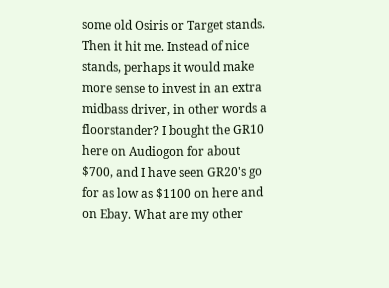some old Osiris or Target stands. Then it hit me. Instead of nice stands, perhaps it would make more sense to invest in an extra midbass driver, in other words a floorstander? I bought the GR10 here on Audiogon for about $700, and I have seen GR20's go for as low as $1100 on here and on Ebay. What are my other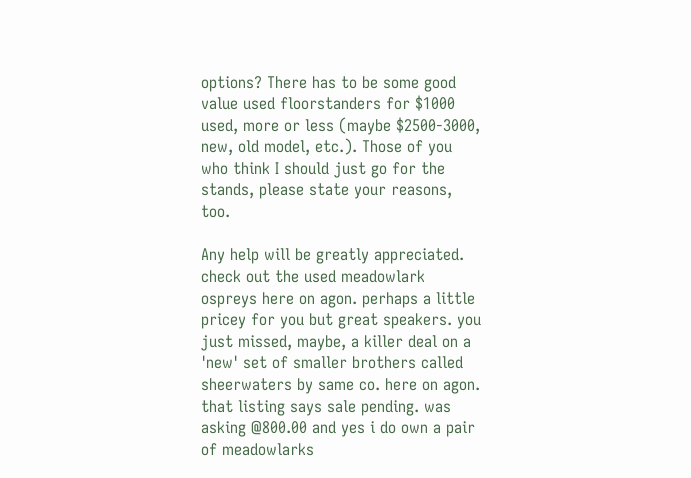options? There has to be some good value used floorstanders for $1000 used, more or less (maybe $2500-3000, new, old model, etc.). Those of you who think I should just go for the stands, please state your reasons, too.

Any help will be greatly appreciated.
check out the used meadowlark ospreys here on agon. perhaps a little pricey for you but great speakers. you just missed, maybe, a killer deal on a 'new' set of smaller brothers called sheerwaters by same co. here on agon. that listing says sale pending. was asking @800.00 and yes i do own a pair of meadowlarks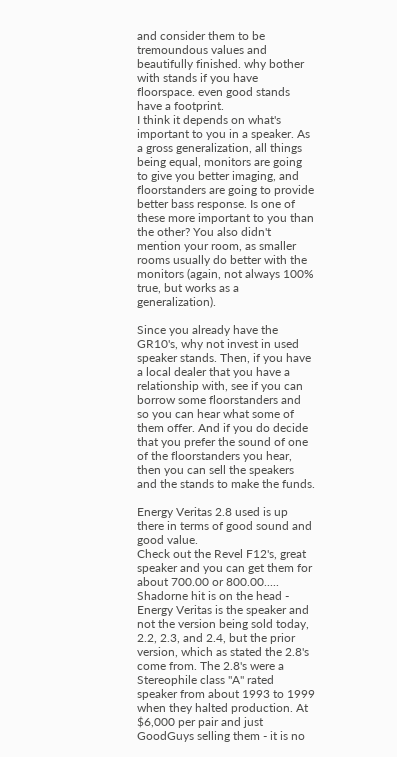and consider them to be tremoundous values and beautifully finished. why bother with stands if you have floorspace. even good stands have a footprint.
I think it depends on what's important to you in a speaker. As a gross generalization, all things being equal, monitors are going to give you better imaging, and floorstanders are going to provide better bass response. Is one of these more important to you than the other? You also didn't mention your room, as smaller rooms usually do better with the monitors (again, not always 100% true, but works as a generalization).

Since you already have the GR10's, why not invest in used speaker stands. Then, if you have a local dealer that you have a relationship with, see if you can borrow some floorstanders and so you can hear what some of them offer. And if you do decide that you prefer the sound of one of the floorstanders you hear, then you can sell the speakers and the stands to make the funds.

Energy Veritas 2.8 used is up there in terms of good sound and good value.
Check out the Revel F12's, great speaker and you can get them for about 700.00 or 800.00.....
Shadorne hit is on the head - Energy Veritas is the speaker and not the version being sold today, 2.2, 2.3, and 2.4, but the prior version, which as stated the 2.8's come from. The 2.8's were a Stereophile class "A" rated speaker from about 1993 to 1999 when they halted production. At $6,000 per pair and just GoodGuys selling them - it is no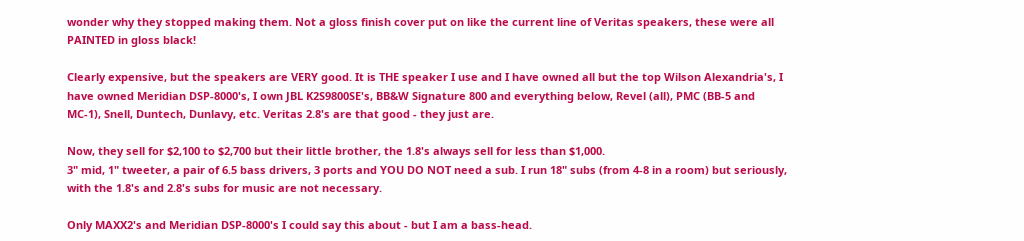wonder why they stopped making them. Not a gloss finish cover put on like the current line of Veritas speakers, these were all PAINTED in gloss black!

Clearly expensive, but the speakers are VERY good. It is THE speaker I use and I have owned all but the top Wilson Alexandria's, I have owned Meridian DSP-8000's, I own JBL K2S9800SE's, BB&W Signature 800 and everything below, Revel (all), PMC (BB-5 and MC-1), Snell, Duntech, Dunlavy, etc. Veritas 2.8's are that good - they just are.

Now, they sell for $2,100 to $2,700 but their little brother, the 1.8's always sell for less than $1,000.
3" mid, 1" tweeter, a pair of 6.5 bass drivers, 3 ports and YOU DO NOT need a sub. I run 18" subs (from 4-8 in a room) but seriously, with the 1.8's and 2.8's subs for music are not necessary.

Only MAXX2's and Meridian DSP-8000's I could say this about - but I am a bass-head.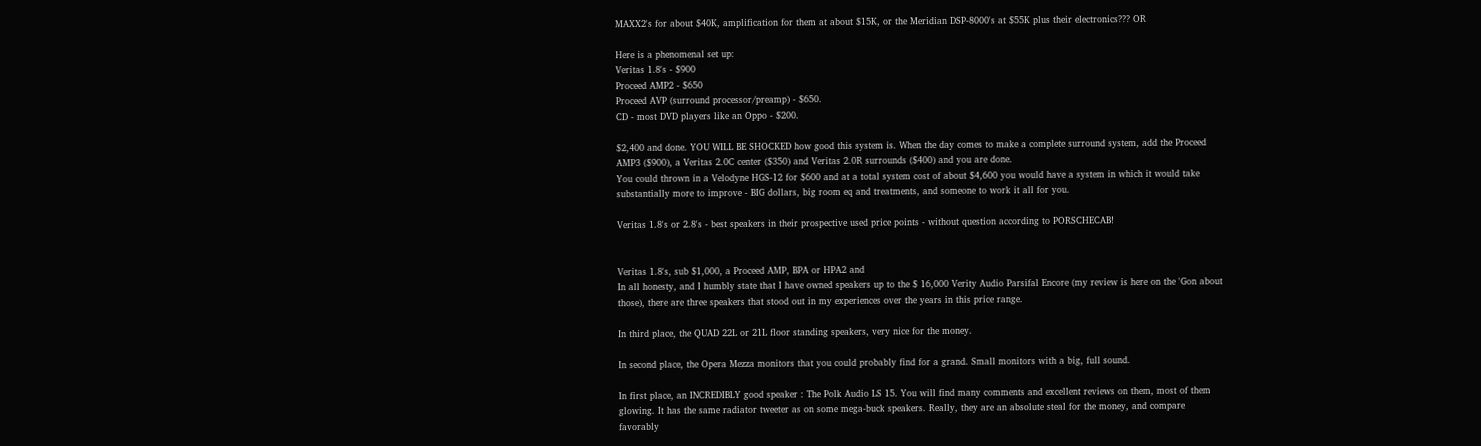MAXX2's for about $40K, amplification for them at about $15K, or the Meridian DSP-8000's at $55K plus their electronics??? OR

Here is a phenomenal set up:
Veritas 1.8's - $900
Proceed AMP2 - $650
Proceed AVP (surround processor/preamp) - $650.
CD - most DVD players like an Oppo - $200.

$2,400 and done. YOU WILL BE SHOCKED how good this system is. When the day comes to make a complete surround system, add the Proceed AMP3 ($900), a Veritas 2.0C center ($350) and Veritas 2.0R surrounds ($400) and you are done.
You could thrown in a Velodyne HGS-12 for $600 and at a total system cost of about $4,600 you would have a system in which it would take substantially more to improve - BIG dollars, big room eq and treatments, and someone to work it all for you.

Veritas 1.8's or 2.8's - best speakers in their prospective used price points - without question according to PORSCHECAB!


Veritas 1.8's, sub $1,000, a Proceed AMP, BPA or HPA2 and
In all honesty, and I humbly state that I have owned speakers up to the $ 16,000 Verity Audio Parsifal Encore (my review is here on the 'Gon about those), there are three speakers that stood out in my experiences over the years in this price range.

In third place, the QUAD 22L or 21L floor standing speakers, very nice for the money.

In second place, the Opera Mezza monitors that you could probably find for a grand. Small monitors with a big, full sound.

In first place, an INCREDIBLY good speaker : The Polk Audio LS 15. You will find many comments and excellent reviews on them, most of them glowing. It has the same radiator tweeter as on some mega-buck speakers. Really, they are an absolute steal for the money, and compare favorably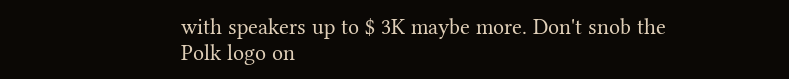with speakers up to $ 3K maybe more. Don't snob the Polk logo on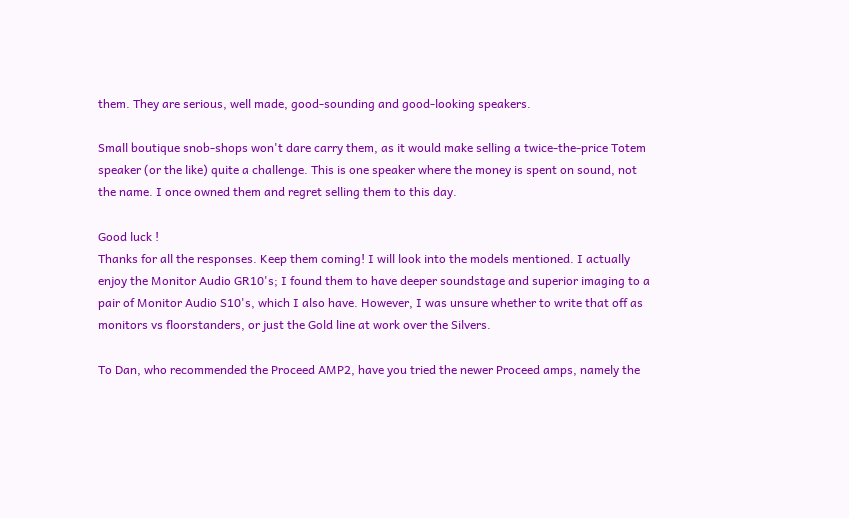them. They are serious, well made, good-sounding and good-looking speakers.

Small boutique snob-shops won't dare carry them, as it would make selling a twice-the-price Totem speaker (or the like) quite a challenge. This is one speaker where the money is spent on sound, not the name. I once owned them and regret selling them to this day.

Good luck !
Thanks for all the responses. Keep them coming! I will look into the models mentioned. I actually enjoy the Monitor Audio GR10's; I found them to have deeper soundstage and superior imaging to a pair of Monitor Audio S10's, which I also have. However, I was unsure whether to write that off as monitors vs floorstanders, or just the Gold line at work over the Silvers.

To Dan, who recommended the Proceed AMP2, have you tried the newer Proceed amps, namely the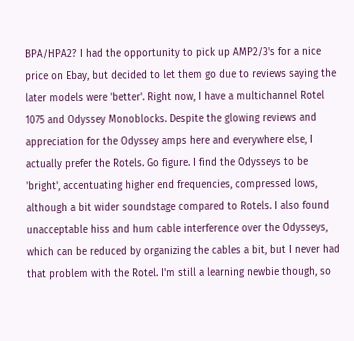BPA/HPA2? I had the opportunity to pick up AMP2/3's for a nice price on Ebay, but decided to let them go due to reviews saying the later models were 'better'. Right now, I have a multichannel Rotel 1075 and Odyssey Monoblocks. Despite the glowing reviews and appreciation for the Odyssey amps here and everywhere else, I actually prefer the Rotels. Go figure. I find the Odysseys to be 'bright', accentuating higher end frequencies, compressed lows, although a bit wider soundstage compared to Rotels. I also found unacceptable hiss and hum cable interference over the Odysseys, which can be reduced by organizing the cables a bit, but I never had that problem with the Rotel. I'm still a learning newbie though, so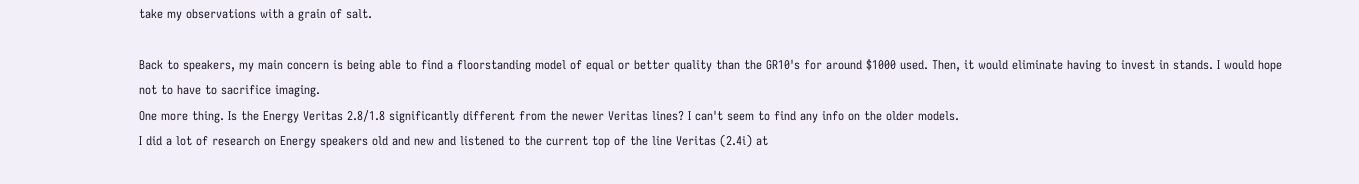take my observations with a grain of salt.

Back to speakers, my main concern is being able to find a floorstanding model of equal or better quality than the GR10's for around $1000 used. Then, it would eliminate having to invest in stands. I would hope not to have to sacrifice imaging.
One more thing. Is the Energy Veritas 2.8/1.8 significantly different from the newer Veritas lines? I can't seem to find any info on the older models.
I did a lot of research on Energy speakers old and new and listened to the current top of the line Veritas (2.4i) at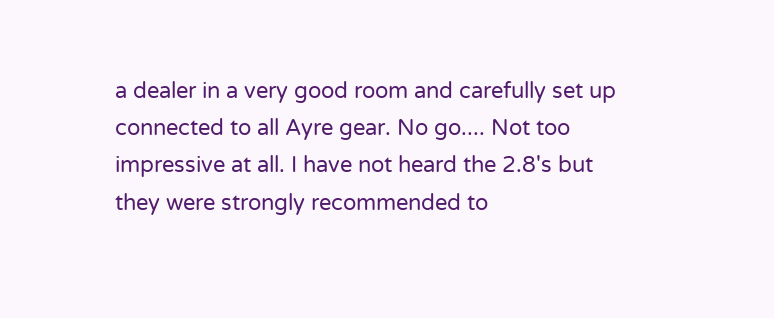a dealer in a very good room and carefully set up connected to all Ayre gear. No go.... Not too impressive at all. I have not heard the 2.8's but they were strongly recommended to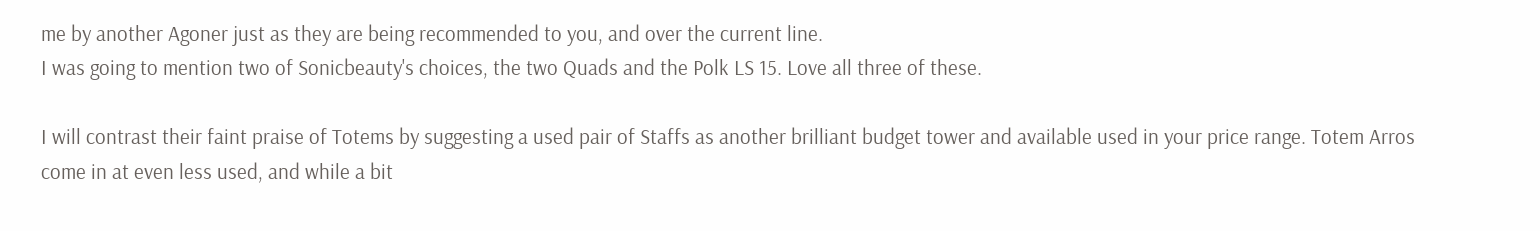me by another Agoner just as they are being recommended to you, and over the current line.
I was going to mention two of Sonicbeauty's choices, the two Quads and the Polk LS 15. Love all three of these.

I will contrast their faint praise of Totems by suggesting a used pair of Staffs as another brilliant budget tower and available used in your price range. Totem Arros come in at even less used, and while a bit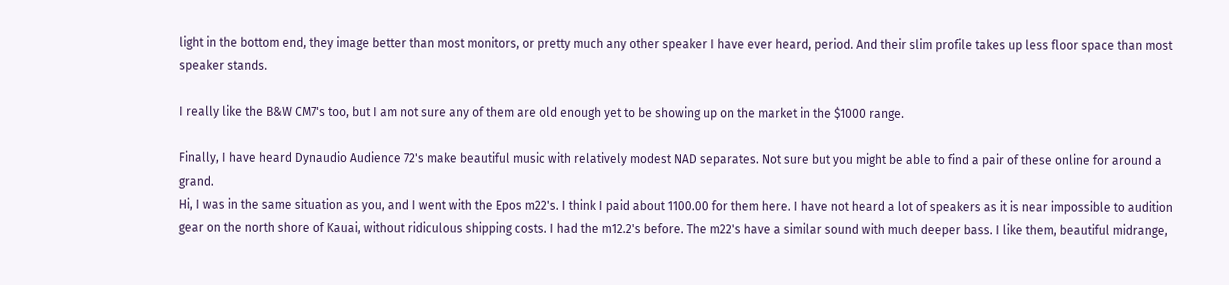light in the bottom end, they image better than most monitors, or pretty much any other speaker I have ever heard, period. And their slim profile takes up less floor space than most speaker stands.

I really like the B&W CM7's too, but I am not sure any of them are old enough yet to be showing up on the market in the $1000 range.

Finally, I have heard Dynaudio Audience 72's make beautiful music with relatively modest NAD separates. Not sure but you might be able to find a pair of these online for around a grand.
Hi, I was in the same situation as you, and I went with the Epos m22's. I think I paid about 1100.00 for them here. I have not heard a lot of speakers as it is near impossible to audition gear on the north shore of Kauai, without ridiculous shipping costs. I had the m12.2's before. The m22's have a similar sound with much deeper bass. I like them, beautiful midrange,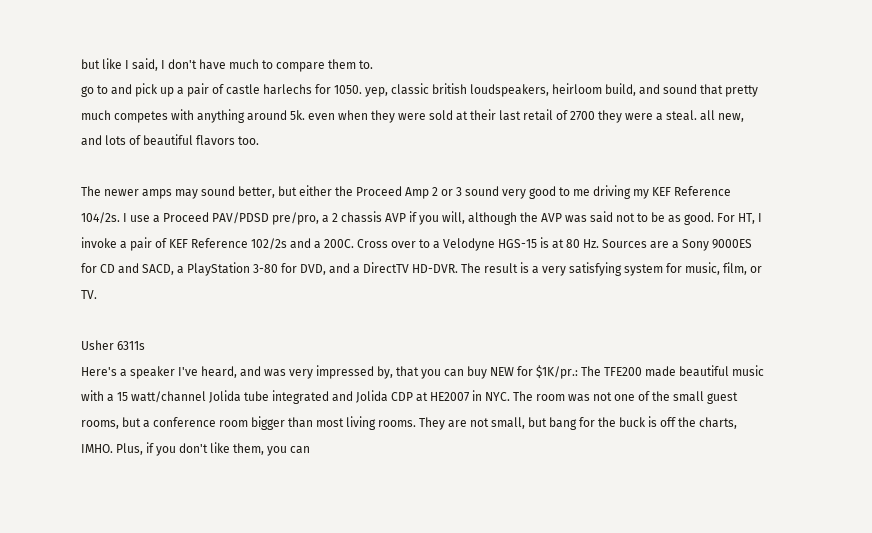but like I said, I don't have much to compare them to.
go to and pick up a pair of castle harlechs for 1050. yep, classic british loudspeakers, heirloom build, and sound that pretty much competes with anything around 5k. even when they were sold at their last retail of 2700 they were a steal. all new, and lots of beautiful flavors too.

The newer amps may sound better, but either the Proceed Amp 2 or 3 sound very good to me driving my KEF Reference 104/2s. I use a Proceed PAV/PDSD pre/pro, a 2 chassis AVP if you will, although the AVP was said not to be as good. For HT, I invoke a pair of KEF Reference 102/2s and a 200C. Cross over to a Velodyne HGS-15 is at 80 Hz. Sources are a Sony 9000ES for CD and SACD, a PlayStation 3-80 for DVD, and a DirectTV HD-DVR. The result is a very satisfying system for music, film, or TV.

Usher 6311s
Here's a speaker I've heard, and was very impressed by, that you can buy NEW for $1K/pr.: The TFE200 made beautiful music with a 15 watt/channel Jolida tube integrated and Jolida CDP at HE2007 in NYC. The room was not one of the small guest rooms, but a conference room bigger than most living rooms. They are not small, but bang for the buck is off the charts, IMHO. Plus, if you don't like them, you can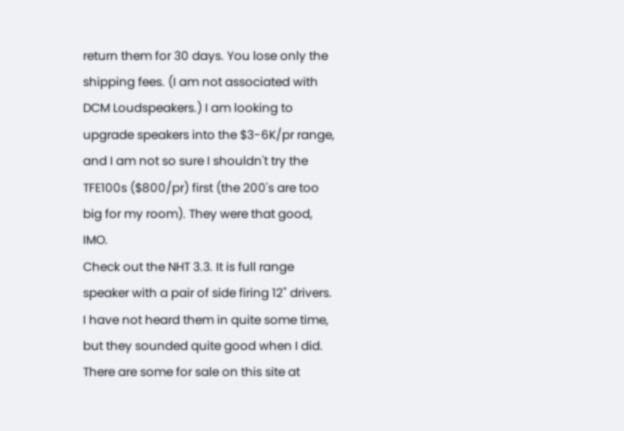return them for 30 days. You lose only the shipping fees. (I am not associated with DCM Loudspeakers.) I am looking to upgrade speakers into the $3-6K/pr range, and I am not so sure I shouldn't try the TFE100s ($800/pr) first (the 200's are too big for my room). They were that good, IMO.
Check out the NHT 3.3. It is full range speaker with a pair of side firing 12" drivers. I have not heard them in quite some time, but they sounded quite good when I did. There are some for sale on this site at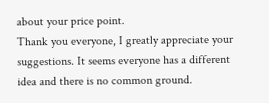about your price point.
Thank you everyone, I greatly appreciate your suggestions. It seems everyone has a different idea and there is no common ground.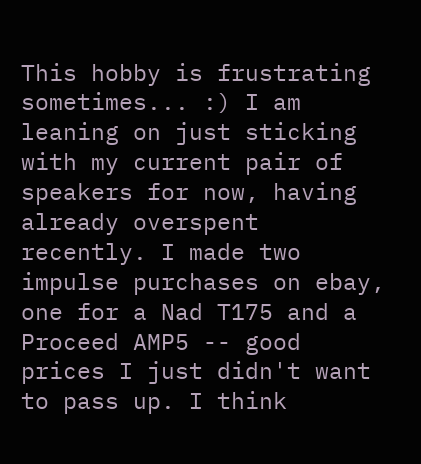This hobby is frustrating sometimes... :) I am leaning on just sticking with my current pair of speakers for now, having already overspent recently. I made two impulse purchases on ebay, one for a Nad T175 and a Proceed AMP5 -- good prices I just didn't want to pass up. I think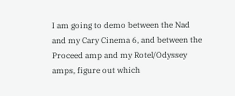I am going to demo between the Nad and my Cary Cinema 6, and between the Proceed amp and my Rotel/Odyssey amps, figure out which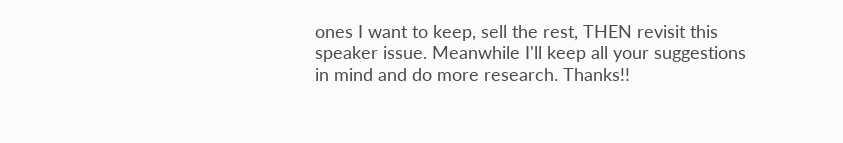ones I want to keep, sell the rest, THEN revisit this speaker issue. Meanwhile I'll keep all your suggestions in mind and do more research. Thanks!!